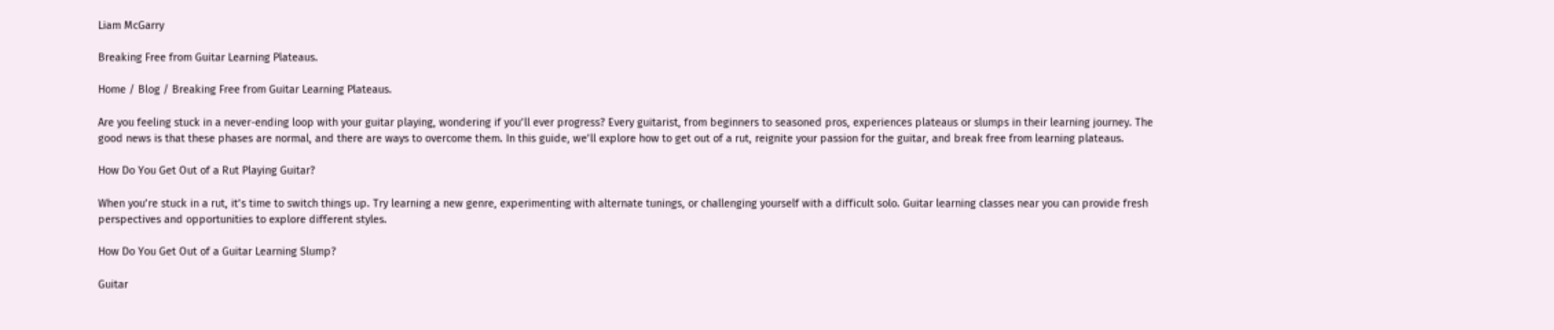Liam McGarry

Breaking Free from Guitar Learning Plateaus.

Home / Blog / Breaking Free from Guitar Learning Plateaus.

Are you feeling stuck in a never-ending loop with your guitar playing, wondering if you’ll ever progress? Every guitarist, from beginners to seasoned pros, experiences plateaus or slumps in their learning journey. The good news is that these phases are normal, and there are ways to overcome them. In this guide, we’ll explore how to get out of a rut, reignite your passion for the guitar, and break free from learning plateaus.

How Do You Get Out of a Rut Playing Guitar?

When you’re stuck in a rut, it’s time to switch things up. Try learning a new genre, experimenting with alternate tunings, or challenging yourself with a difficult solo. Guitar learning classes near you can provide fresh perspectives and opportunities to explore different styles.

How Do You Get Out of a Guitar Learning Slump?

Guitar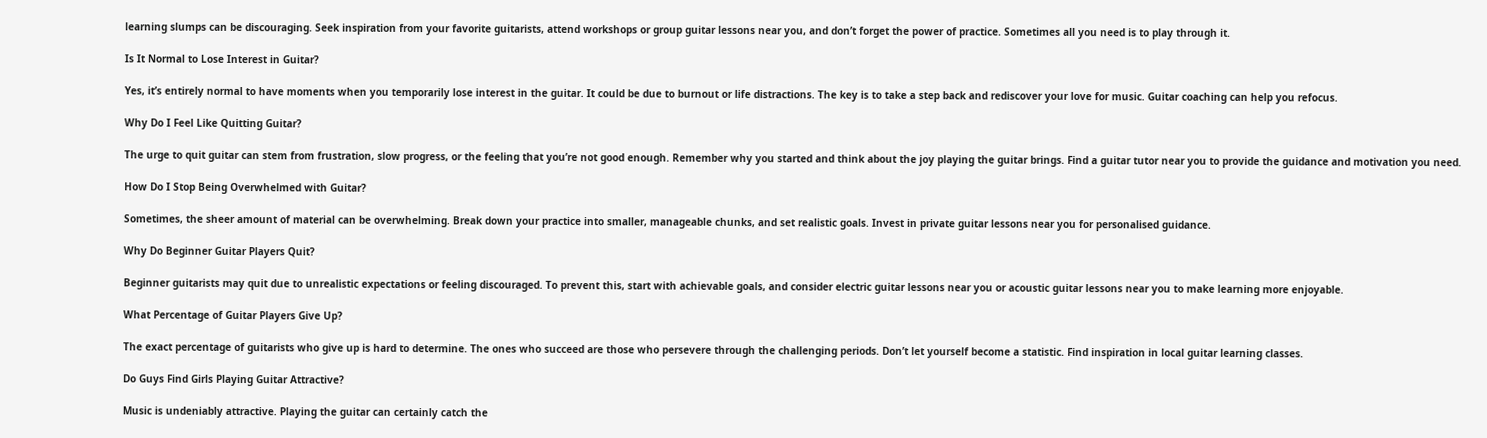learning slumps can be discouraging. Seek inspiration from your favorite guitarists, attend workshops or group guitar lessons near you, and don’t forget the power of practice. Sometimes all you need is to play through it.

Is It Normal to Lose Interest in Guitar?

Yes, it’s entirely normal to have moments when you temporarily lose interest in the guitar. It could be due to burnout or life distractions. The key is to take a step back and rediscover your love for music. Guitar coaching can help you refocus.

Why Do I Feel Like Quitting Guitar?

The urge to quit guitar can stem from frustration, slow progress, or the feeling that you’re not good enough. Remember why you started and think about the joy playing the guitar brings. Find a guitar tutor near you to provide the guidance and motivation you need.

How Do I Stop Being Overwhelmed with Guitar?

Sometimes, the sheer amount of material can be overwhelming. Break down your practice into smaller, manageable chunks, and set realistic goals. Invest in private guitar lessons near you for personalised guidance.

Why Do Beginner Guitar Players Quit?

Beginner guitarists may quit due to unrealistic expectations or feeling discouraged. To prevent this, start with achievable goals, and consider electric guitar lessons near you or acoustic guitar lessons near you to make learning more enjoyable.

What Percentage of Guitar Players Give Up?

The exact percentage of guitarists who give up is hard to determine. The ones who succeed are those who persevere through the challenging periods. Don’t let yourself become a statistic. Find inspiration in local guitar learning classes.

Do Guys Find Girls Playing Guitar Attractive?

Music is undeniably attractive. Playing the guitar can certainly catch the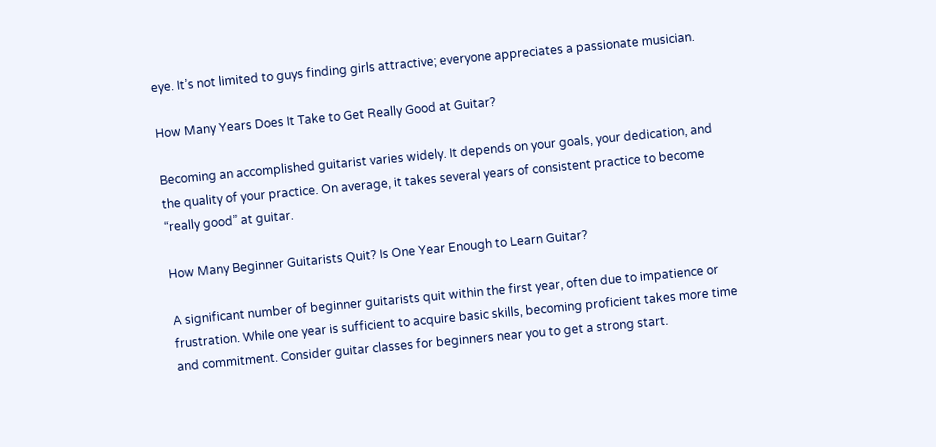eye. It’s not limited to guys finding girls attractive; everyone appreciates a passionate musician.

How Many Years Does It Take to Get Really Good at Guitar?

Becoming an accomplished guitarist varies widely. It depends on your goals, your dedication, and the quality of your practice. On average, it takes several years of consistent practice to become “really good” at guitar.

How Many Beginner Guitarists Quit? Is One Year Enough to Learn Guitar?

A significant number of beginner guitarists quit within the first year, often due to impatience or frustration. While one year is sufficient to acquire basic skills, becoming proficient takes more time and commitment. Consider guitar classes for beginners near you to get a strong start.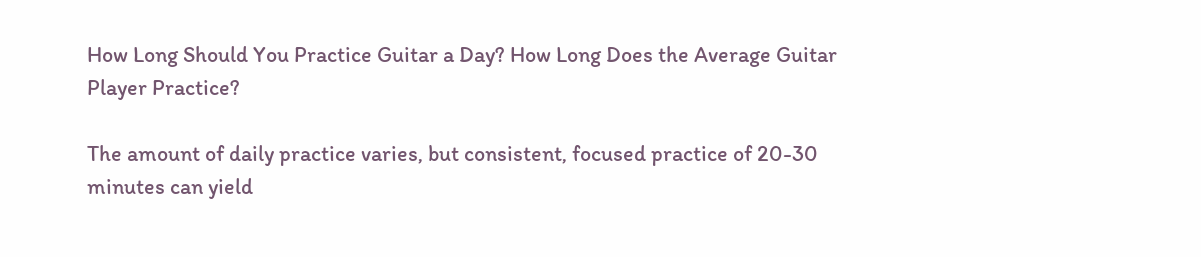How Long Should You Practice Guitar a Day? How Long Does the Average Guitar Player Practice?

The amount of daily practice varies, but consistent, focused practice of 20-30 minutes can yield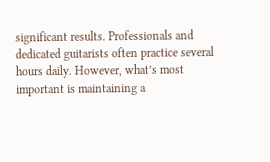significant results. Professionals and dedicated guitarists often practice several hours daily. However, what’s most important is maintaining a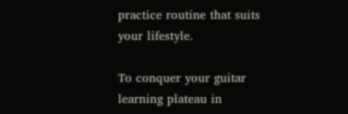practice routine that suits your lifestyle.

To conquer your guitar learning plateau in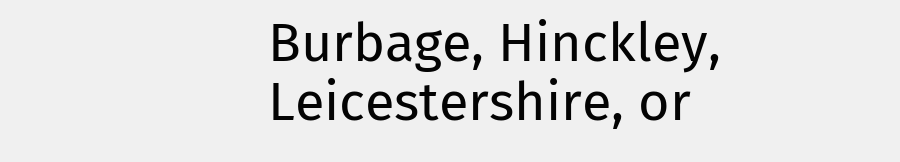Burbage, Hinckley, Leicestershire, or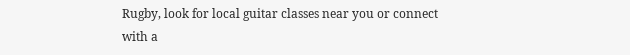Rugby, look for local guitar classes near you or connect with a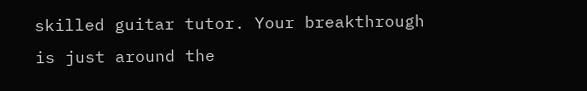skilled guitar tutor. Your breakthrough is just around the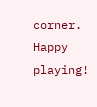corner. Happy playing!